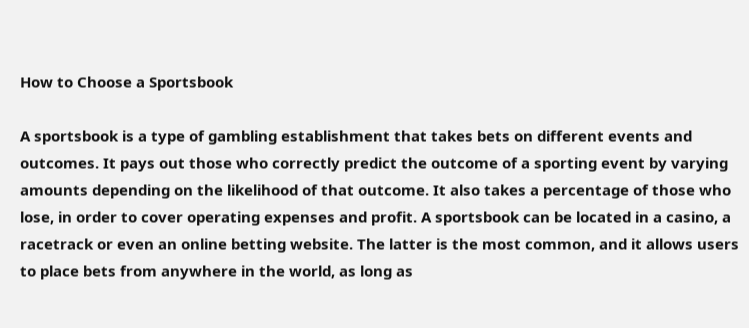How to Choose a Sportsbook

A sportsbook is a type of gambling establishment that takes bets on different events and outcomes. It pays out those who correctly predict the outcome of a sporting event by varying amounts depending on the likelihood of that outcome. It also takes a percentage of those who lose, in order to cover operating expenses and profit. A sportsbook can be located in a casino, a racetrack or even an online betting website. The latter is the most common, and it allows users to place bets from anywhere in the world, as long as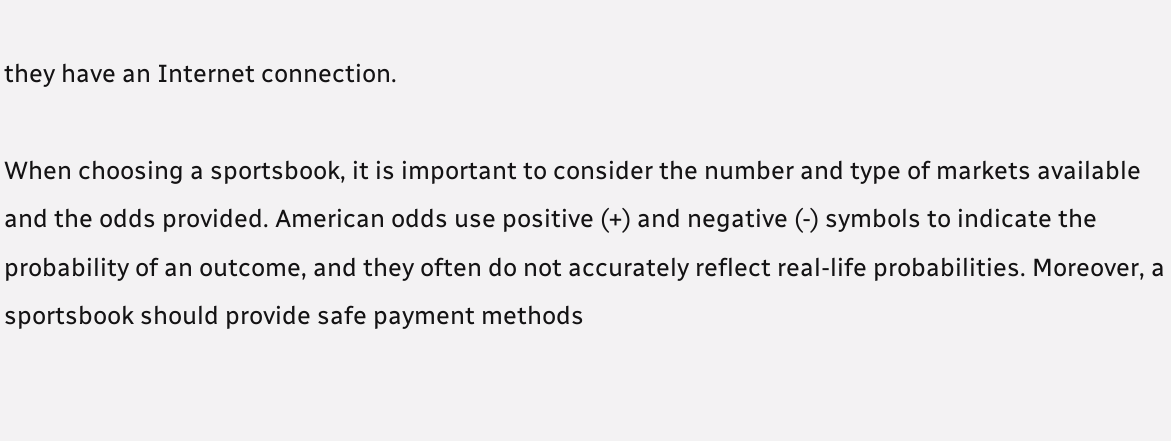they have an Internet connection.

When choosing a sportsbook, it is important to consider the number and type of markets available and the odds provided. American odds use positive (+) and negative (-) symbols to indicate the probability of an outcome, and they often do not accurately reflect real-life probabilities. Moreover, a sportsbook should provide safe payment methods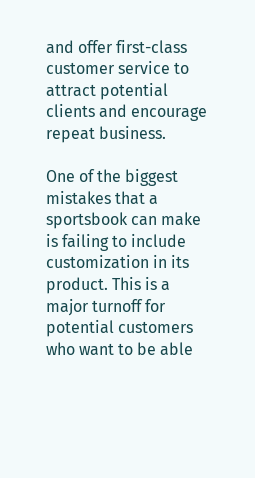and offer first-class customer service to attract potential clients and encourage repeat business.

One of the biggest mistakes that a sportsbook can make is failing to include customization in its product. This is a major turnoff for potential customers who want to be able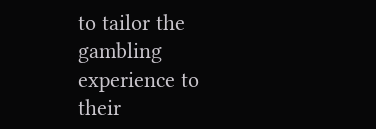to tailor the gambling experience to their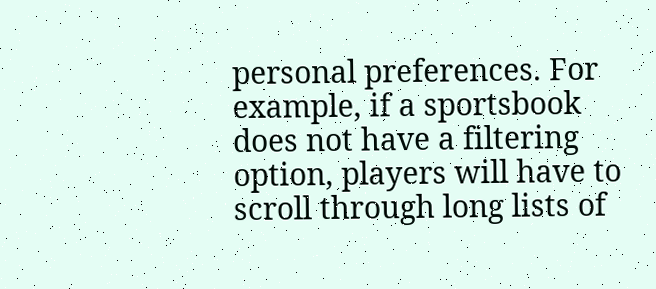personal preferences. For example, if a sportsbook does not have a filtering option, players will have to scroll through long lists of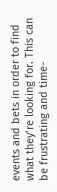events and bets in order to find what they’re looking for. This can be frustrating and time-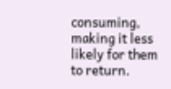consuming, making it less likely for them to return.